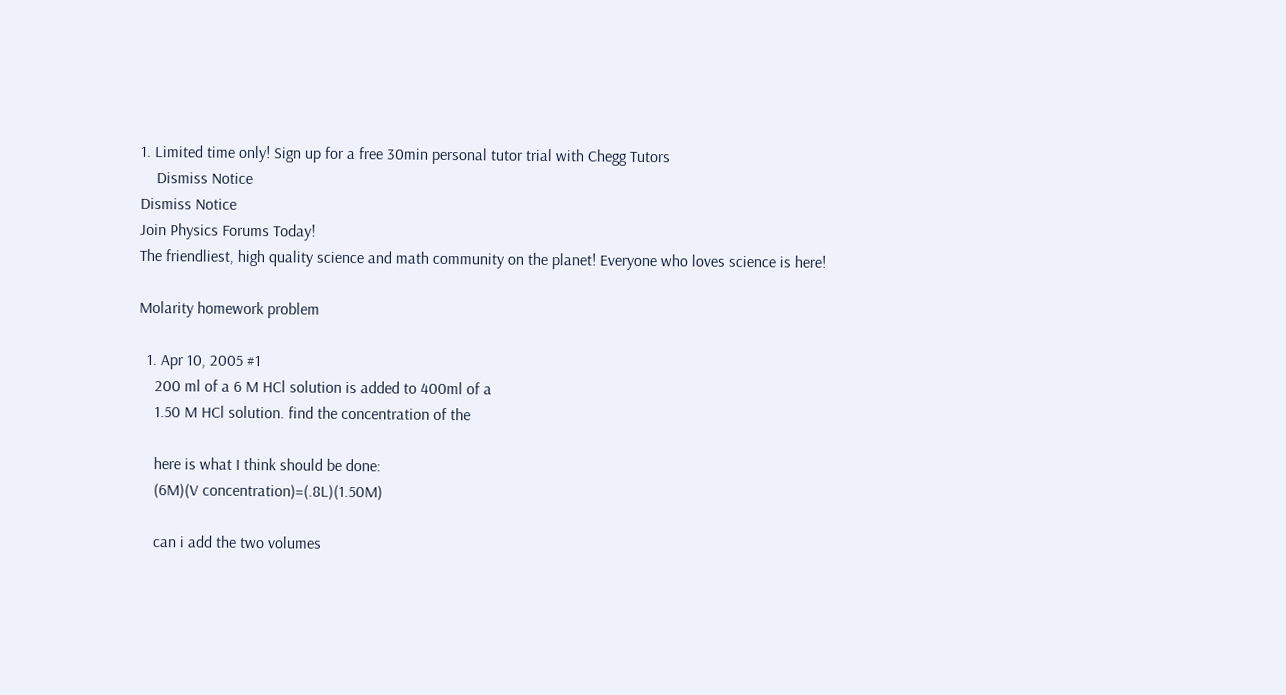1. Limited time only! Sign up for a free 30min personal tutor trial with Chegg Tutors
    Dismiss Notice
Dismiss Notice
Join Physics Forums Today!
The friendliest, high quality science and math community on the planet! Everyone who loves science is here!

Molarity homework problem

  1. Apr 10, 2005 #1
    200 ml of a 6 M HCl solution is added to 400ml of a
    1.50 M HCl solution. find the concentration of the

    here is what I think should be done:
    (6M)(V concentration)=(.8L)(1.50M)

    can i add the two volumes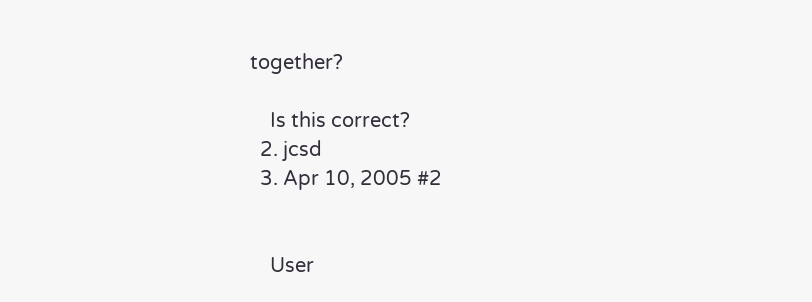together?

    Is this correct?
  2. jcsd
  3. Apr 10, 2005 #2


    User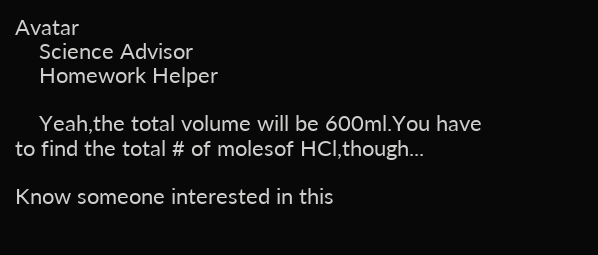Avatar
    Science Advisor
    Homework Helper

    Yeah,the total volume will be 600ml.You have to find the total # of molesof HCl,though...

Know someone interested in this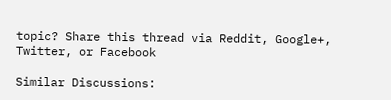topic? Share this thread via Reddit, Google+, Twitter, or Facebook

Similar Discussions: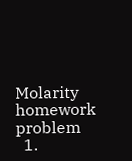Molarity homework problem
  1.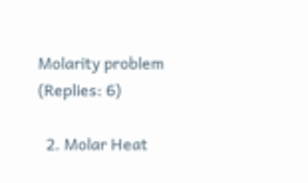Molarity problem (Replies: 6)

  2. Molar Heat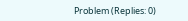Problem (Replies: 0)